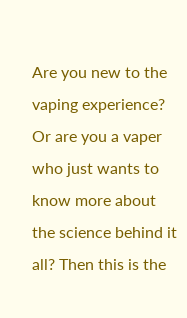Are you new to the vaping experience? Or are you a vaper who just wants to know more about the science behind it all? Then this is the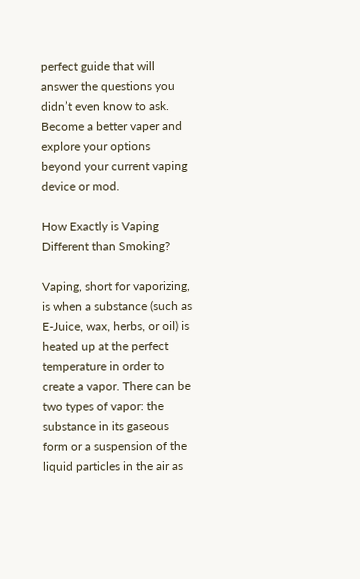perfect guide that will answer the questions you didn’t even know to ask. Become a better vaper and explore your options beyond your current vaping device or mod.

How Exactly is Vaping Different than Smoking?

Vaping, short for vaporizing, is when a substance (such as E-Juice, wax, herbs, or oil) is heated up at the perfect temperature in order to create a vapor. There can be two types of vapor: the substance in its gaseous form or a suspension of the liquid particles in the air as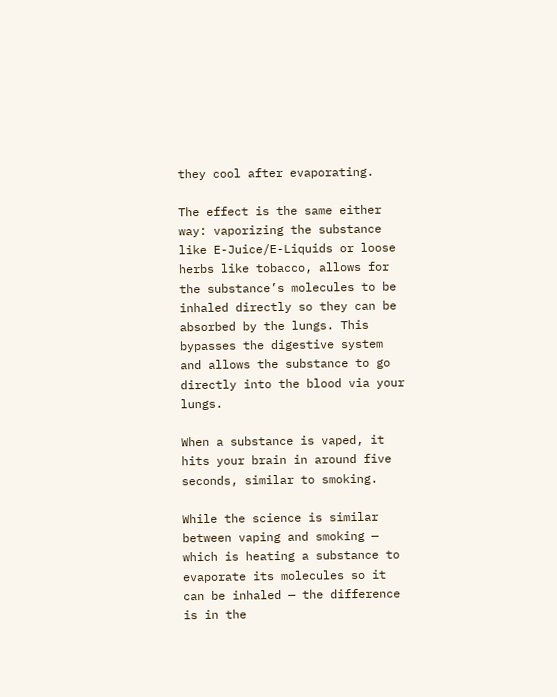they cool after evaporating.

The effect is the same either way: vaporizing the substance like E-Juice/E-Liquids or loose herbs like tobacco, allows for the substance’s molecules to be inhaled directly so they can be absorbed by the lungs. This bypasses the digestive system and allows the substance to go directly into the blood via your lungs.

When a substance is vaped, it hits your brain in around five seconds, similar to smoking.

While the science is similar between vaping and smoking — which is heating a substance to evaporate its molecules so it can be inhaled — the difference is in the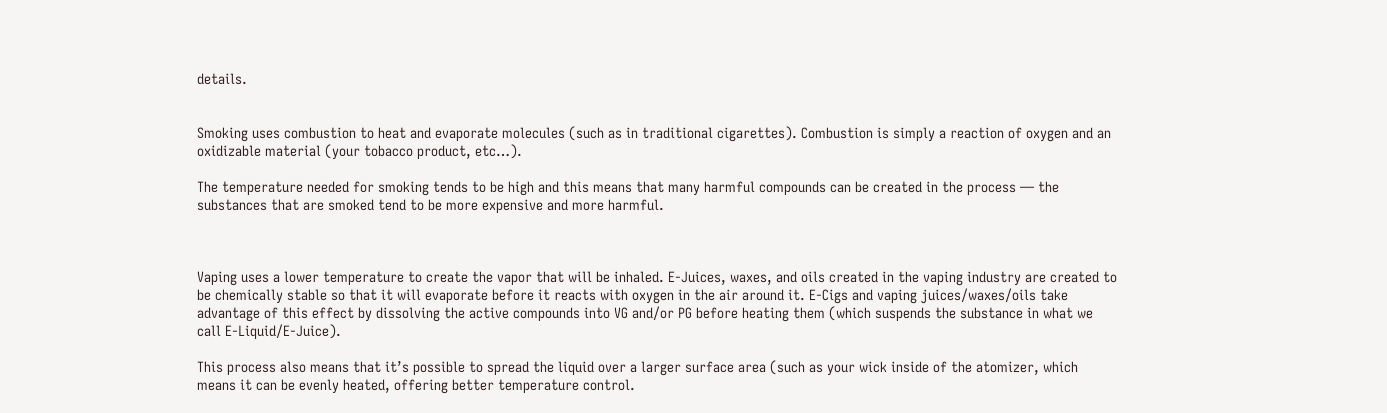details.


Smoking uses combustion to heat and evaporate molecules (such as in traditional cigarettes). Combustion is simply a reaction of oxygen and an oxidizable material (your tobacco product, etc…).

The temperature needed for smoking tends to be high and this means that many harmful compounds can be created in the process — the substances that are smoked tend to be more expensive and more harmful.



Vaping uses a lower temperature to create the vapor that will be inhaled. E-Juices, waxes, and oils created in the vaping industry are created to be chemically stable so that it will evaporate before it reacts with oxygen in the air around it. E-Cigs and vaping juices/waxes/oils take advantage of this effect by dissolving the active compounds into VG and/or PG before heating them (which suspends the substance in what we call E-Liquid/E-Juice).

This process also means that it’s possible to spread the liquid over a larger surface area (such as your wick inside of the atomizer, which means it can be evenly heated, offering better temperature control.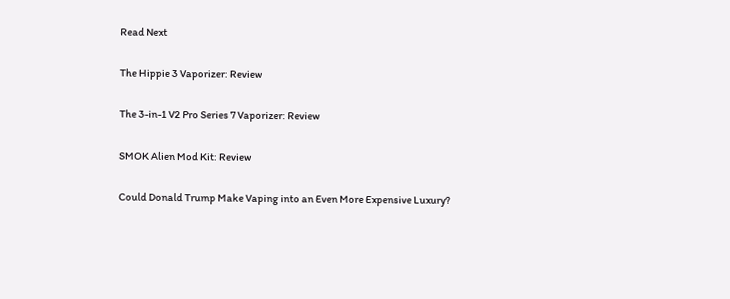Read Next

The Hippie 3 Vaporizer: Review

The 3-in-1 V2 Pro Series 7 Vaporizer: Review

SMOK Alien Mod Kit: Review

Could Donald Trump Make Vaping into an Even More Expensive Luxury?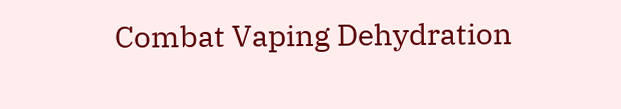Combat Vaping Dehydration